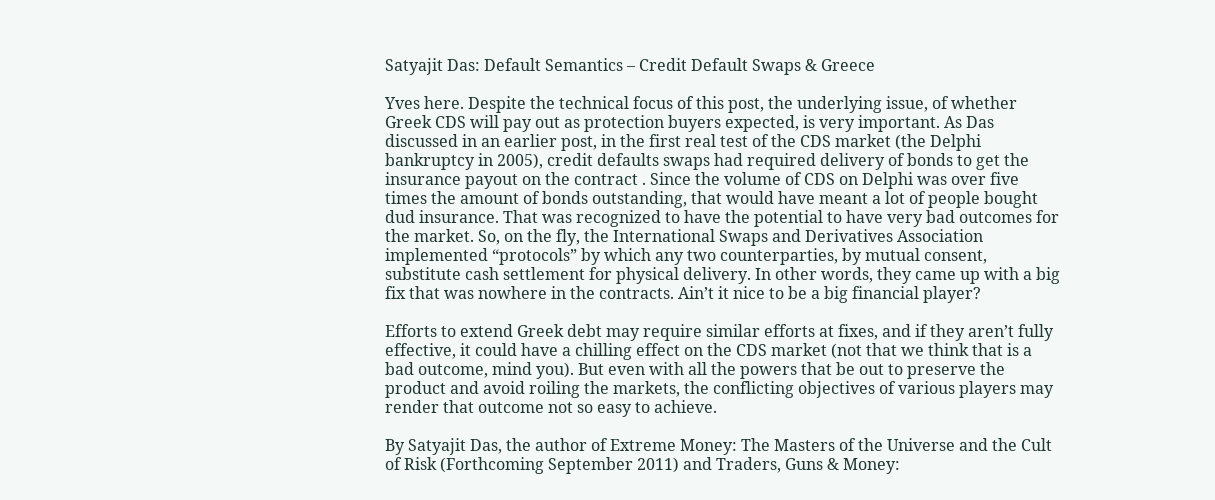Satyajit Das: Default Semantics – Credit Default Swaps & Greece

Yves here. Despite the technical focus of this post, the underlying issue, of whether Greek CDS will pay out as protection buyers expected, is very important. As Das discussed in an earlier post, in the first real test of the CDS market (the Delphi bankruptcy in 2005), credit defaults swaps had required delivery of bonds to get the insurance payout on the contract . Since the volume of CDS on Delphi was over five times the amount of bonds outstanding, that would have meant a lot of people bought dud insurance. That was recognized to have the potential to have very bad outcomes for the market. So, on the fly, the International Swaps and Derivatives Association implemented “protocols” by which any two counterparties, by mutual consent, substitute cash settlement for physical delivery. In other words, they came up with a big fix that was nowhere in the contracts. Ain’t it nice to be a big financial player?

Efforts to extend Greek debt may require similar efforts at fixes, and if they aren’t fully effective, it could have a chilling effect on the CDS market (not that we think that is a bad outcome, mind you). But even with all the powers that be out to preserve the product and avoid roiling the markets, the conflicting objectives of various players may render that outcome not so easy to achieve.

By Satyajit Das, the author of Extreme Money: The Masters of the Universe and the Cult of Risk (Forthcoming September 2011) and Traders, Guns & Money: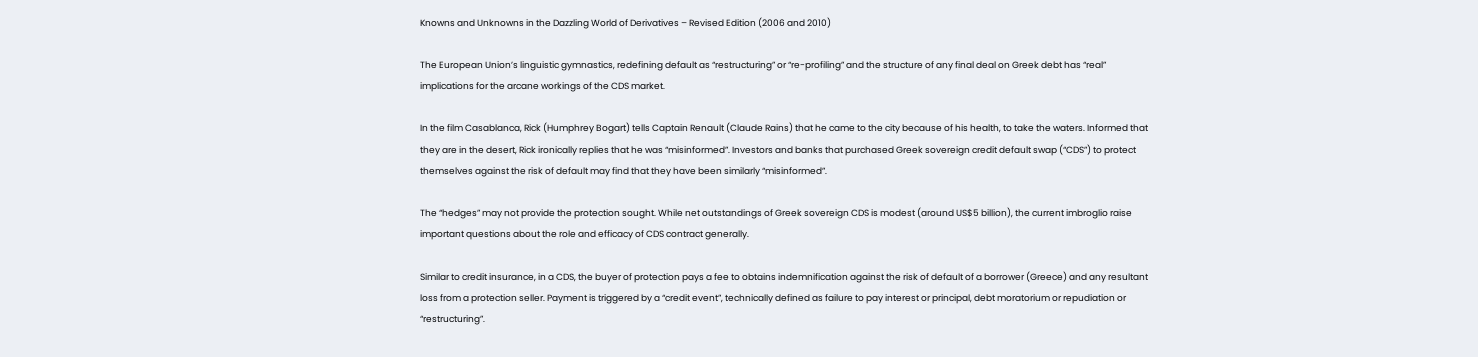Knowns and Unknowns in the Dazzling World of Derivatives – Revised Edition (2006 and 2010)

The European Union’s linguistic gymnastics, redefining default as “restructuring” or “re-profiling” and the structure of any final deal on Greek debt has “real” implications for the arcane workings of the CDS market.

In the film Casablanca, Rick (Humphrey Bogart) tells Captain Renault (Claude Rains) that he came to the city because of his health, to take the waters. Informed that they are in the desert, Rick ironically replies that he was “misinformed”. Investors and banks that purchased Greek sovereign credit default swap (“CDS”) to protect themselves against the risk of default may find that they have been similarly “misinformed”.

The “hedges” may not provide the protection sought. While net outstandings of Greek sovereign CDS is modest (around US$5 billion), the current imbroglio raise important questions about the role and efficacy of CDS contract generally.

Similar to credit insurance, in a CDS, the buyer of protection pays a fee to obtains indemnification against the risk of default of a borrower (Greece) and any resultant loss from a protection seller. Payment is triggered by a “credit event”, technically defined as failure to pay interest or principal, debt moratorium or repudiation or “restructuring”.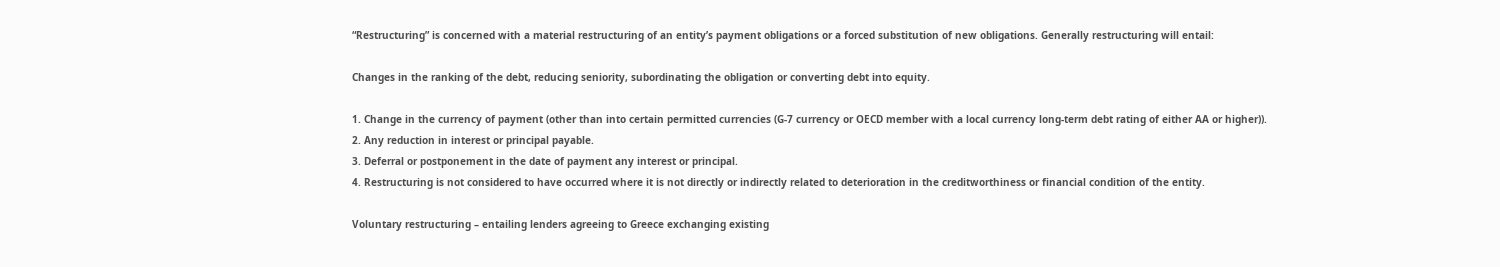“Restructuring” is concerned with a material restructuring of an entity’s payment obligations or a forced substitution of new obligations. Generally restructuring will entail:

Changes in the ranking of the debt, reducing seniority, subordinating the obligation or converting debt into equity.

1. Change in the currency of payment (other than into certain permitted currencies (G-7 currency or OECD member with a local currency long-term debt rating of either AA or higher)).
2. Any reduction in interest or principal payable.
3. Deferral or postponement in the date of payment any interest or principal.
4. Restructuring is not considered to have occurred where it is not directly or indirectly related to deterioration in the creditworthiness or financial condition of the entity.

Voluntary restructuring – entailing lenders agreeing to Greece exchanging existing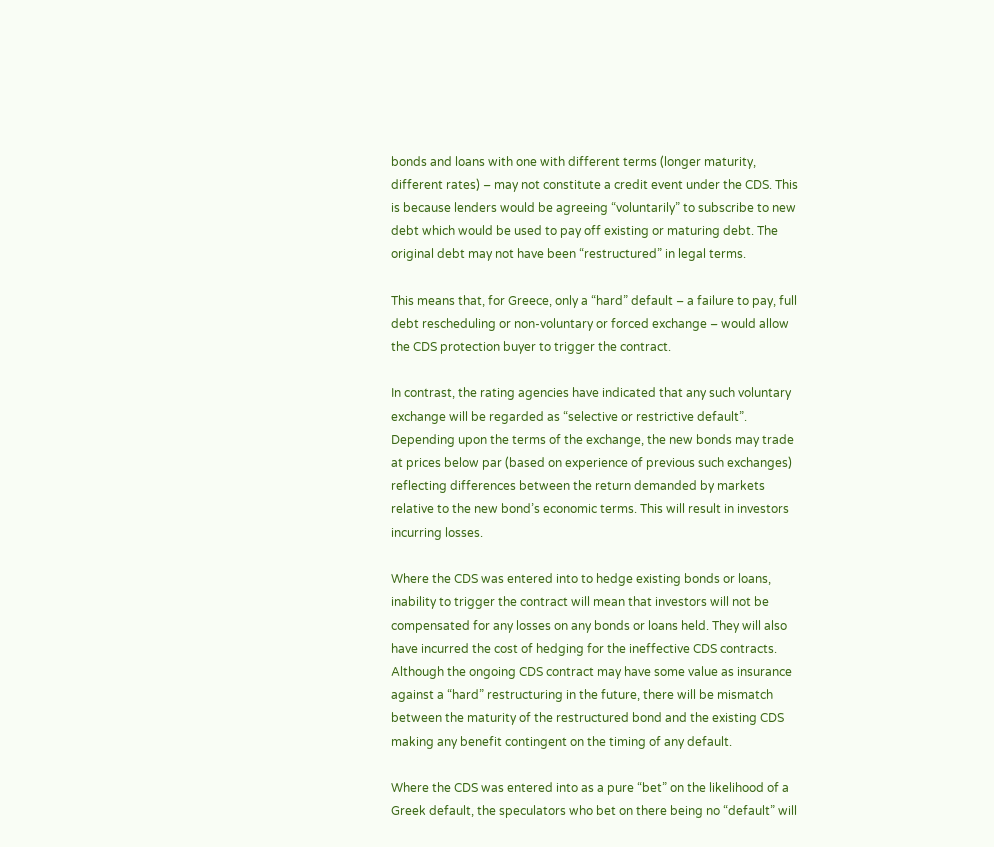bonds and loans with one with different terms (longer maturity, different rates) – may not constitute a credit event under the CDS. This is because lenders would be agreeing “voluntarily” to subscribe to new debt which would be used to pay off existing or maturing debt. The original debt may not have been “restructured” in legal terms.

This means that, for Greece, only a “hard” default – a failure to pay, full debt rescheduling or non-voluntary or forced exchange – would allow the CDS protection buyer to trigger the contract.

In contrast, the rating agencies have indicated that any such voluntary exchange will be regarded as “selective or restrictive default”. Depending upon the terms of the exchange, the new bonds may trade at prices below par (based on experience of previous such exchanges) reflecting differences between the return demanded by markets relative to the new bond’s economic terms. This will result in investors incurring losses.

Where the CDS was entered into to hedge existing bonds or loans, inability to trigger the contract will mean that investors will not be compensated for any losses on any bonds or loans held. They will also have incurred the cost of hedging for the ineffective CDS contracts. Although the ongoing CDS contract may have some value as insurance against a “hard” restructuring in the future, there will be mismatch between the maturity of the restructured bond and the existing CDS making any benefit contingent on the timing of any default.

Where the CDS was entered into as a pure “bet” on the likelihood of a Greek default, the speculators who bet on there being no “default” will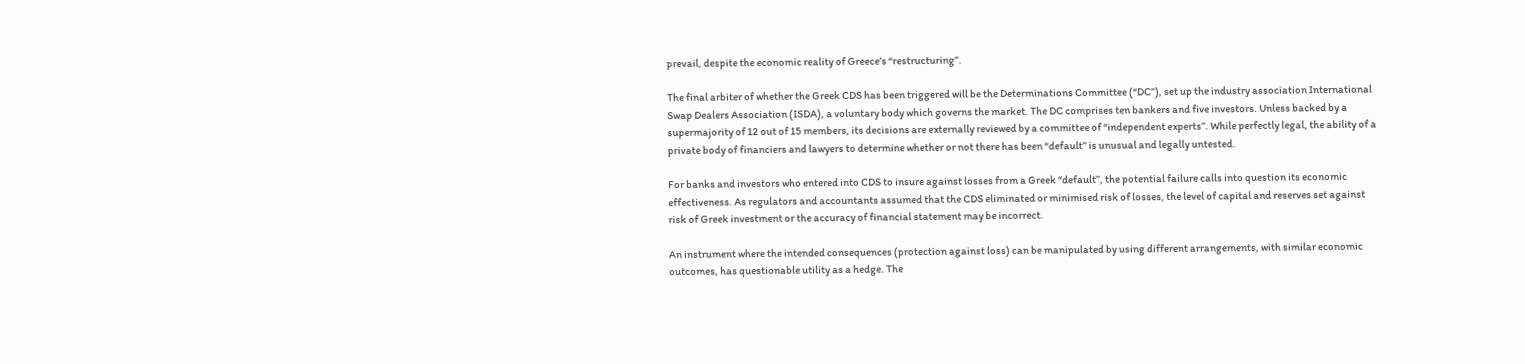prevail, despite the economic reality of Greece’s “restructuring”.

The final arbiter of whether the Greek CDS has been triggered will be the Determinations Committee (“DC”), set up the industry association International Swap Dealers Association (ISDA), a voluntary body which governs the market. The DC comprises ten bankers and five investors. Unless backed by a supermajority of 12 out of 15 members, its decisions are externally reviewed by a committee of “independent experts”. While perfectly legal, the ability of a private body of financiers and lawyers to determine whether or not there has been “default” is unusual and legally untested.

For banks and investors who entered into CDS to insure against losses from a Greek “default”, the potential failure calls into question its economic effectiveness. As regulators and accountants assumed that the CDS eliminated or minimised risk of losses, the level of capital and reserves set against risk of Greek investment or the accuracy of financial statement may be incorrect.

An instrument where the intended consequences (protection against loss) can be manipulated by using different arrangements, with similar economic outcomes, has questionable utility as a hedge. The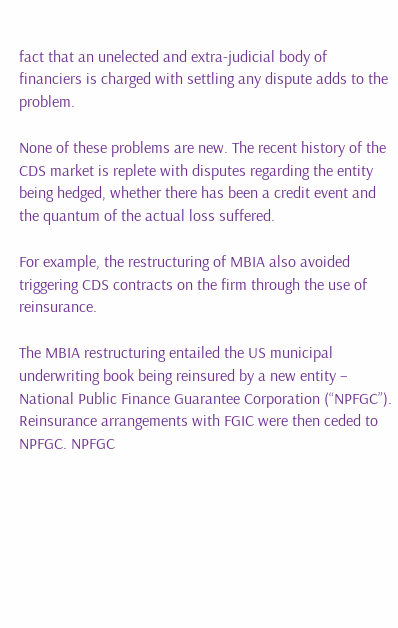fact that an unelected and extra-judicial body of financiers is charged with settling any dispute adds to the problem.

None of these problems are new. The recent history of the CDS market is replete with disputes regarding the entity being hedged, whether there has been a credit event and the quantum of the actual loss suffered.

For example, the restructuring of MBIA also avoided triggering CDS contracts on the firm through the use of reinsurance.

The MBIA restructuring entailed the US municipal underwriting book being reinsured by a new entity – National Public Finance Guarantee Corporation (“NPFGC”). Reinsurance arrangements with FGIC were then ceded to NPFGC. NPFGC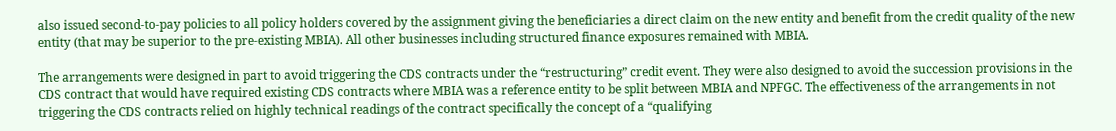also issued second-to-pay policies to all policy holders covered by the assignment giving the beneficiaries a direct claim on the new entity and benefit from the credit quality of the new entity (that may be superior to the pre-existing MBIA). All other businesses including structured finance exposures remained with MBIA.

The arrangements were designed in part to avoid triggering the CDS contracts under the “restructuring” credit event. They were also designed to avoid the succession provisions in the CDS contract that would have required existing CDS contracts where MBIA was a reference entity to be split between MBIA and NPFGC. The effectiveness of the arrangements in not triggering the CDS contracts relied on highly technical readings of the contract specifically the concept of a “qualifying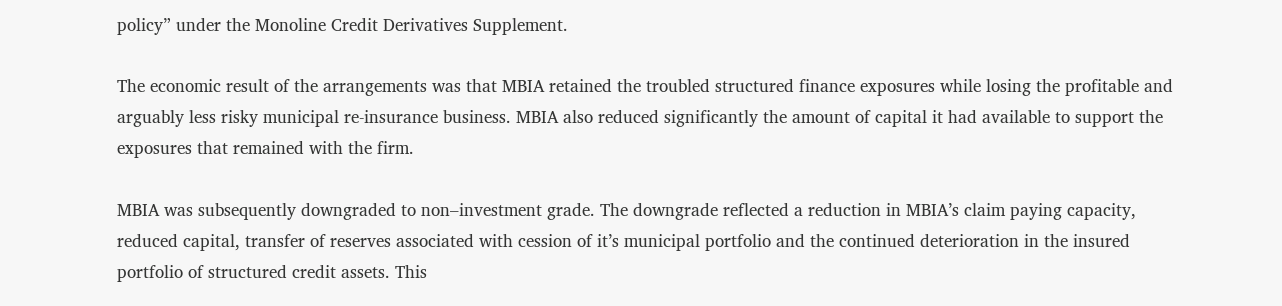policy” under the Monoline Credit Derivatives Supplement.

The economic result of the arrangements was that MBIA retained the troubled structured finance exposures while losing the profitable and arguably less risky municipal re-insurance business. MBIA also reduced significantly the amount of capital it had available to support the exposures that remained with the firm.

MBIA was subsequently downgraded to non–investment grade. The downgrade reflected a reduction in MBIA’s claim paying capacity, reduced capital, transfer of reserves associated with cession of it’s municipal portfolio and the continued deterioration in the insured portfolio of structured credit assets. This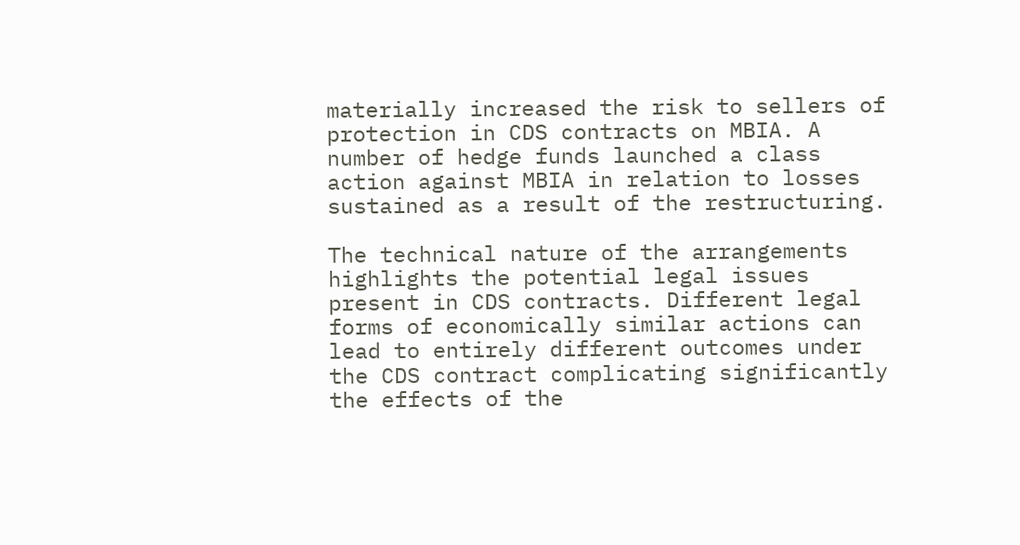materially increased the risk to sellers of protection in CDS contracts on MBIA. A number of hedge funds launched a class action against MBIA in relation to losses sustained as a result of the restructuring.

The technical nature of the arrangements highlights the potential legal issues present in CDS contracts. Different legal forms of economically similar actions can lead to entirely different outcomes under the CDS contract complicating significantly the effects of the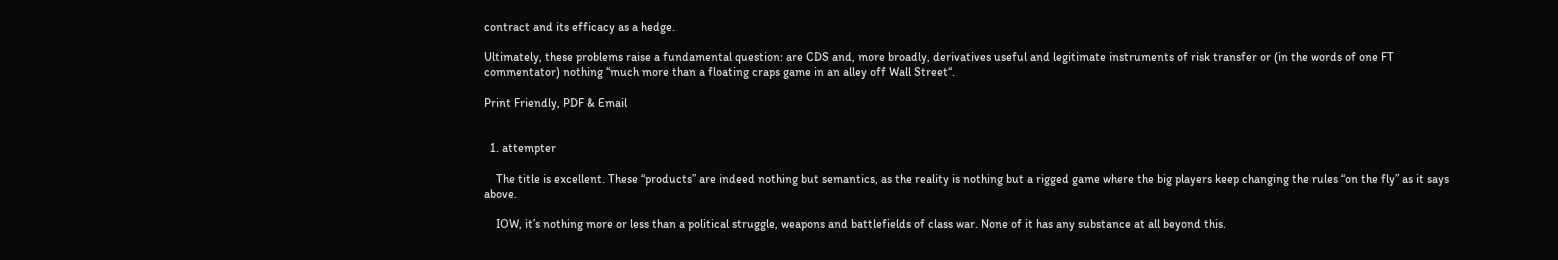contract and its efficacy as a hedge.

Ultimately, these problems raise a fundamental question: are CDS and, more broadly, derivatives useful and legitimate instruments of risk transfer or (in the words of one FT commentator) nothing “much more than a floating craps game in an alley off Wall Street“.

Print Friendly, PDF & Email


  1. attempter

    The title is excellent. These “products” are indeed nothing but semantics, as the reality is nothing but a rigged game where the big players keep changing the rules “on the fly” as it says above.

    IOW, it’s nothing more or less than a political struggle, weapons and battlefields of class war. None of it has any substance at all beyond this.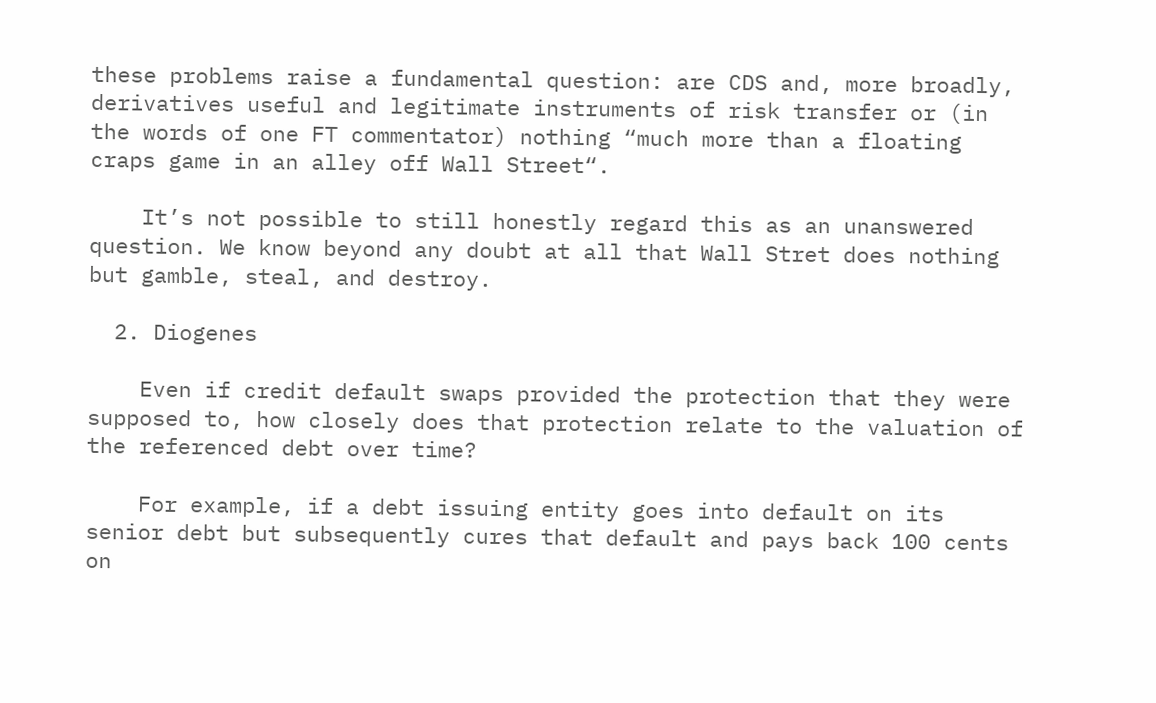these problems raise a fundamental question: are CDS and, more broadly, derivatives useful and legitimate instruments of risk transfer or (in the words of one FT commentator) nothing “much more than a floating craps game in an alley off Wall Street“.

    It’s not possible to still honestly regard this as an unanswered question. We know beyond any doubt at all that Wall Stret does nothing but gamble, steal, and destroy.

  2. Diogenes

    Even if credit default swaps provided the protection that they were supposed to, how closely does that protection relate to the valuation of the referenced debt over time?

    For example, if a debt issuing entity goes into default on its senior debt but subsequently cures that default and pays back 100 cents on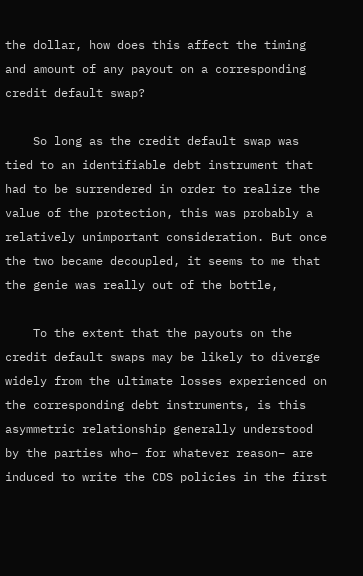the dollar, how does this affect the timing and amount of any payout on a corresponding credit default swap?

    So long as the credit default swap was tied to an identifiable debt instrument that had to be surrendered in order to realize the value of the protection, this was probably a relatively unimportant consideration. But once the two became decoupled, it seems to me that the genie was really out of the bottle,

    To the extent that the payouts on the credit default swaps may be likely to diverge widely from the ultimate losses experienced on the corresponding debt instruments, is this asymmetric relationship generally understood by the parties who– for whatever reason– are induced to write the CDS policies in the first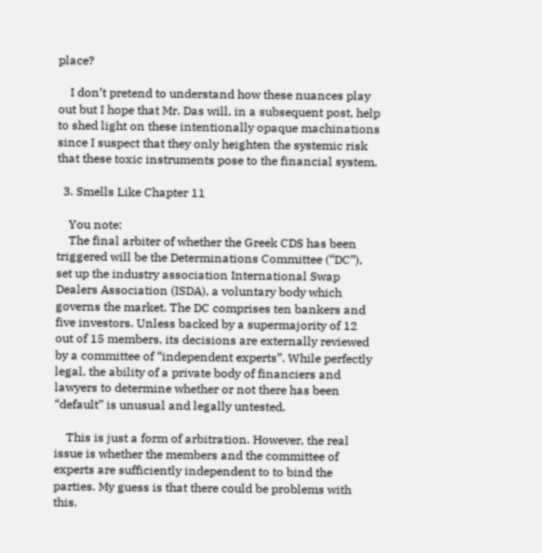place?

    I don’t pretend to understand how these nuances play out but I hope that Mr. Das will, in a subsequent post, help to shed light on these intentionally opaque machinations since I suspect that they only heighten the systemic risk that these toxic instruments pose to the financial system.

  3. Smells Like Chapter 11

    You note:
    The final arbiter of whether the Greek CDS has been triggered will be the Determinations Committee (“DC”), set up the industry association International Swap Dealers Association (ISDA), a voluntary body which governs the market. The DC comprises ten bankers and five investors. Unless backed by a supermajority of 12 out of 15 members, its decisions are externally reviewed by a committee of “independent experts”. While perfectly legal, the ability of a private body of financiers and lawyers to determine whether or not there has been “default” is unusual and legally untested.

    This is just a form of arbitration. However, the real issue is whether the members and the committee of experts are sufficiently independent to to bind the parties. My guess is that there could be problems with this.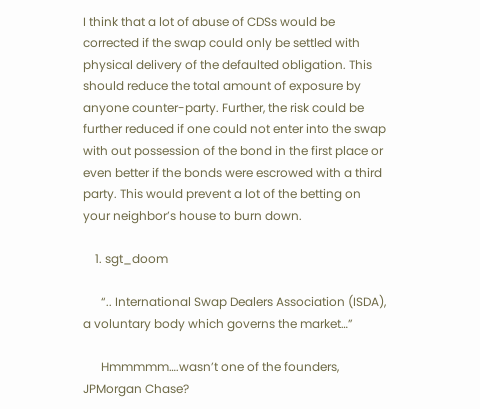I think that a lot of abuse of CDSs would be corrected if the swap could only be settled with physical delivery of the defaulted obligation. This should reduce the total amount of exposure by anyone counter-party. Further, the risk could be further reduced if one could not enter into the swap with out possession of the bond in the first place or even better if the bonds were escrowed with a third party. This would prevent a lot of the betting on your neighbor’s house to burn down.

    1. sgt_doom

      “.. International Swap Dealers Association (ISDA), a voluntary body which governs the market…”

      Hmmmmm….wasn’t one of the founders, JPMorgan Chase?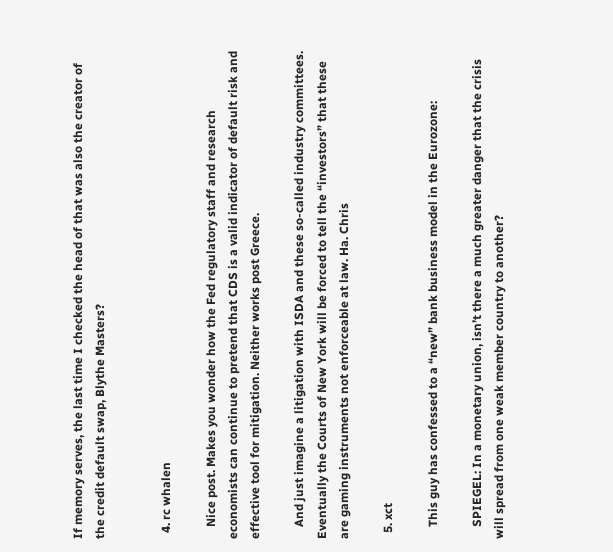If memory serves, the last time I checked the head of that was also the creator of the credit default swap, Blythe Masters?


  4. rc whalen

    Nice post. Makes you wonder how the Fed regulatory staff and research economists can continue to pretend that CDS is a valid indicator of default risk and effective tool for mitigation. Neither works post Greece.

    And just imagine a litigation with ISDA and these so-called industry committees. Eventually the Courts of New York will be forced to tell the “investors” that these are gaming instruments not enforceable at law. Ha. Chris

  5. xct

    This guy has confessed to a “new” bank business model in the Eurozone:

    SPIEGEL: In a monetary union, isn’t there a much greater danger that the crisis will spread from one weak member country to another?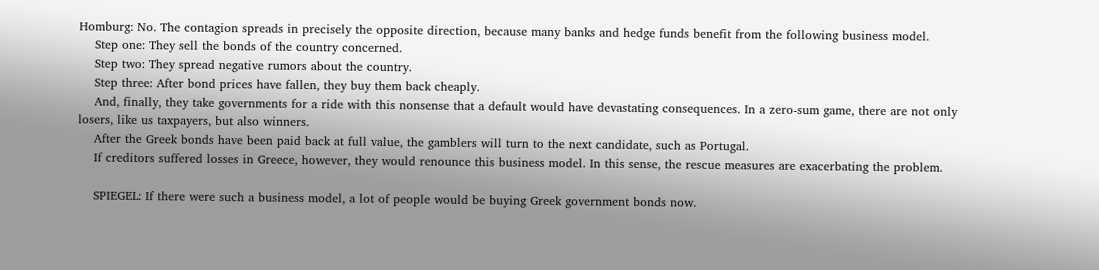Homburg: No. The contagion spreads in precisely the opposite direction, because many banks and hedge funds benefit from the following business model.
    Step one: They sell the bonds of the country concerned.
    Step two: They spread negative rumors about the country.
    Step three: After bond prices have fallen, they buy them back cheaply.
    And, finally, they take governments for a ride with this nonsense that a default would have devastating consequences. In a zero-sum game, there are not only losers, like us taxpayers, but also winners.
    After the Greek bonds have been paid back at full value, the gamblers will turn to the next candidate, such as Portugal.
    If creditors suffered losses in Greece, however, they would renounce this business model. In this sense, the rescue measures are exacerbating the problem.

    SPIEGEL: If there were such a business model, a lot of people would be buying Greek government bonds now.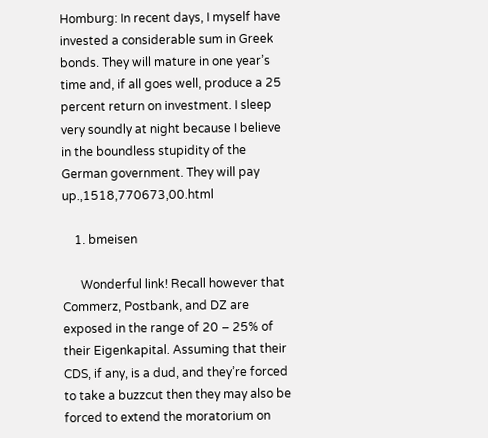Homburg: In recent days, I myself have invested a considerable sum in Greek bonds. They will mature in one year’s time and, if all goes well, produce a 25 percent return on investment. I sleep very soundly at night because I believe in the boundless stupidity of the German government. They will pay up.,1518,770673,00.html

    1. bmeisen

      Wonderful link! Recall however that Commerz, Postbank, and DZ are exposed in the range of 20 – 25% of their Eigenkapital. Assuming that their CDS, if any, is a dud, and they’re forced to take a buzzcut then they may also be forced to extend the moratorium on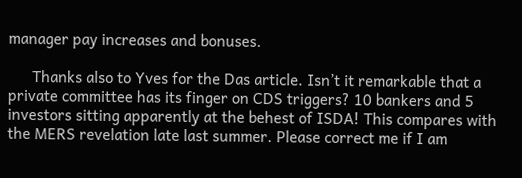manager pay increases and bonuses.

      Thanks also to Yves for the Das article. Isn’t it remarkable that a private committee has its finger on CDS triggers? 10 bankers and 5 investors sitting apparently at the behest of ISDA! This compares with the MERS revelation late last summer. Please correct me if I am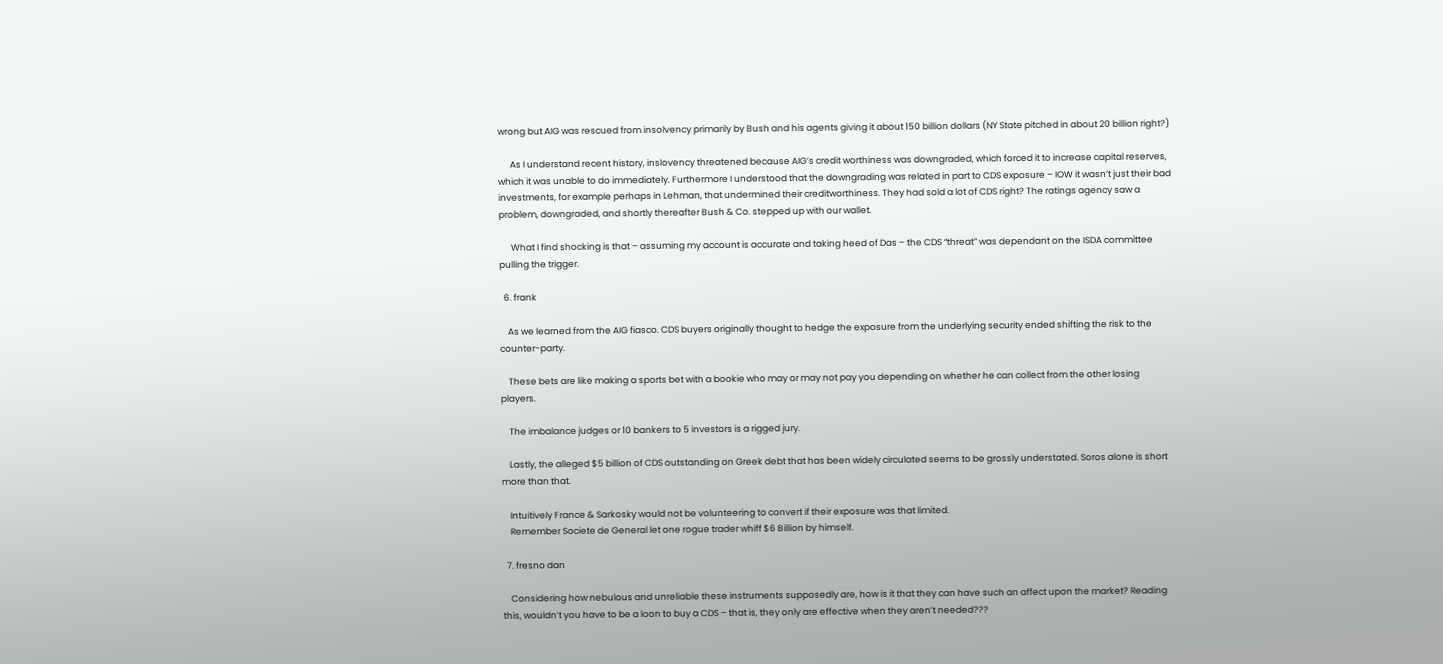wrong but AIG was rescued from insolvency primarily by Bush and his agents giving it about 150 billion dollars (NY State pitched in about 20 billion right?)

      As I understand recent history, inslovency threatened because AIG’s credit worthiness was downgraded, which forced it to increase capital reserves, which it was unable to do immediately. Furthermore I understood that the downgrading was related in part to CDS exposure – IOW it wasn’t just their bad investments, for example perhaps in Lehman, that undermined their creditworthiness. They had sold a lot of CDS right? The ratings agency saw a problem, downgraded, and shortly thereafter Bush & Co. stepped up with our wallet.

      What I find shocking is that – assuming my account is accurate and taking heed of Das – the CDS “threat” was dependant on the ISDA committee pulling the trigger.

  6. frank

    As we learned from the AIG fiasco. CDS buyers originally thought to hedge the exposure from the underlying security ended shifting the risk to the counter-party.

    These bets are like making a sports bet with a bookie who may or may not pay you depending on whether he can collect from the other losing players.

    The imbalance judges or 10 bankers to 5 investors is a rigged jury.

    Lastly, the alleged $5 billion of CDS outstanding on Greek debt that has been widely circulated seems to be grossly understated. Soros alone is short more than that.

    Intuitively France & Sarkosky would not be volunteering to convert if their exposure was that limited.
    Remember Societe de General let one rogue trader whiff $6 Billion by himself.

  7. fresno dan

    Considering how nebulous and unreliable these instruments supposedly are, how is it that they can have such an affect upon the market? Reading this, wouldn’t you have to be a loon to buy a CDS – that is, they only are effective when they aren’t needed???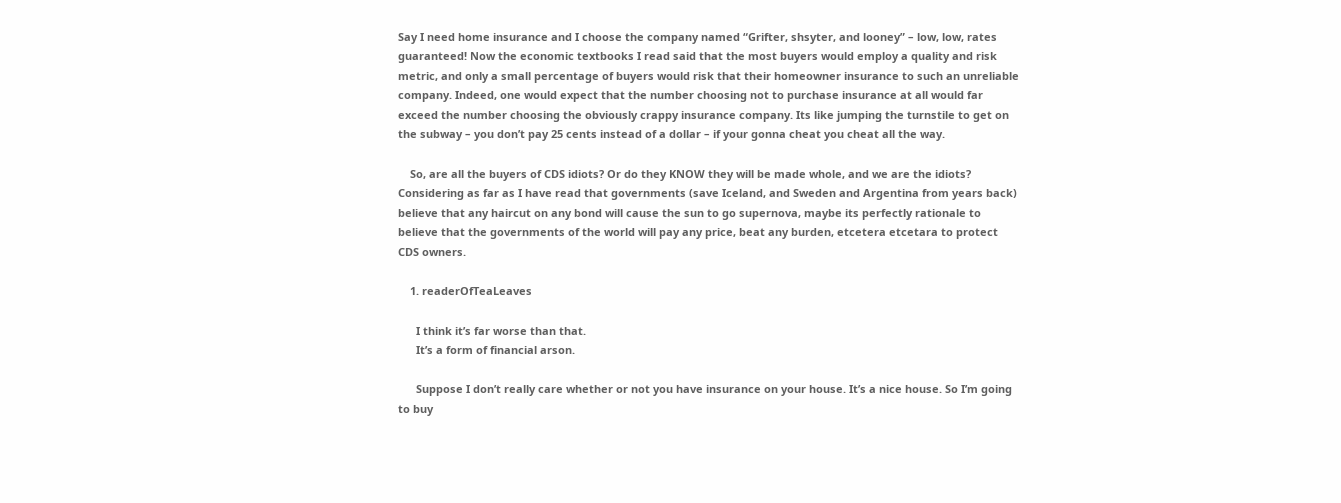Say I need home insurance and I choose the company named “Grifter, shsyter, and looney” – low, low, rates guaranteed! Now the economic textbooks I read said that the most buyers would employ a quality and risk metric, and only a small percentage of buyers would risk that their homeowner insurance to such an unreliable company. Indeed, one would expect that the number choosing not to purchase insurance at all would far exceed the number choosing the obviously crappy insurance company. Its like jumping the turnstile to get on the subway – you don’t pay 25 cents instead of a dollar – if your gonna cheat you cheat all the way.

    So, are all the buyers of CDS idiots? Or do they KNOW they will be made whole, and we are the idiots? Considering as far as I have read that governments (save Iceland, and Sweden and Argentina from years back) believe that any haircut on any bond will cause the sun to go supernova, maybe its perfectly rationale to believe that the governments of the world will pay any price, beat any burden, etcetera etcetara to protect CDS owners.

    1. readerOfTeaLeaves

      I think it’s far worse than that.
      It’s a form of financial arson.

      Suppose I don’t really care whether or not you have insurance on your house. It’s a nice house. So I’m going to buy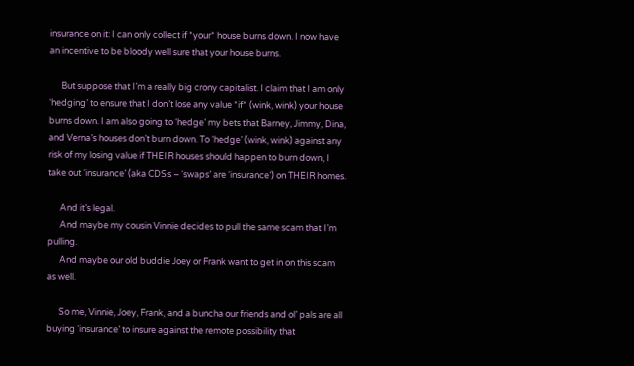insurance on it: I can only collect if *your* house burns down. I now have an incentive to be bloody well sure that your house burns.

      But suppose that I’m a really big crony capitalist. I claim that I am only ‘hedging’ to ensure that I don’t lose any value *if* (wink, wink) your house burns down. I am also going to ‘hedge’ my bets that Barney, Jimmy, Dina, and Verna’s houses don’t burn down. To ‘hedge’ (wink, wink) against any risk of my losing value if THEIR houses should happen to burn down, I take out ‘insurance’ (aka CDSs – ‘swaps’ are ‘insurance’) on THEIR homes.

      And it’s legal.
      And maybe my cousin Vinnie decides to pull the same scam that I’m pulling.
      And maybe our old buddie Joey or Frank want to get in on this scam as well.

      So me, Vinnie, Joey, Frank, and a buncha our friends and ol’ pals are all buying ‘insurance’ to insure against the remote possibility that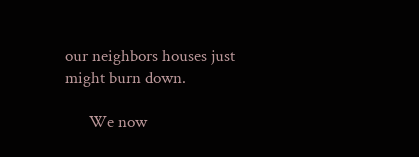our neighbors houses just might burn down.

      We now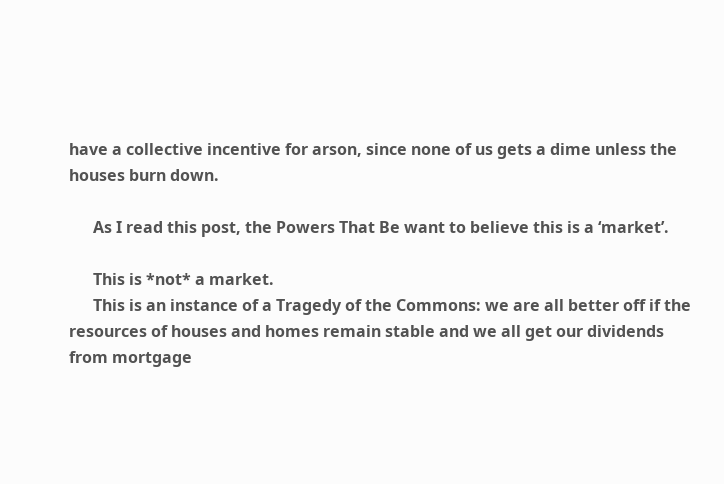have a collective incentive for arson, since none of us gets a dime unless the houses burn down.

      As I read this post, the Powers That Be want to believe this is a ‘market’.

      This is *not* a market.
      This is an instance of a Tragedy of the Commons: we are all better off if the resources of houses and homes remain stable and we all get our dividends from mortgage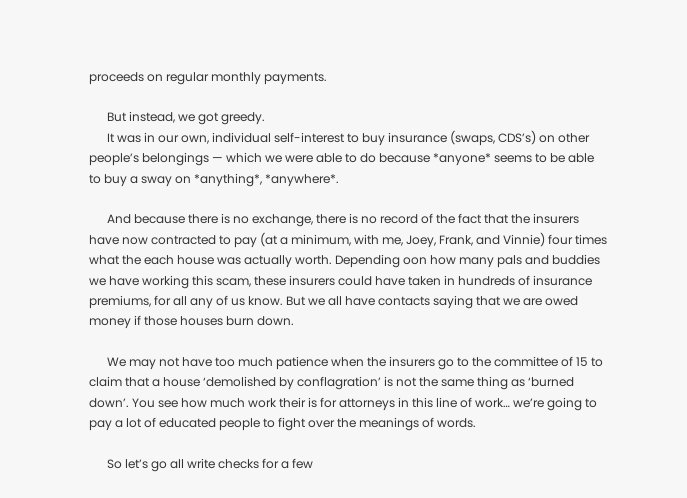proceeds on regular monthly payments.

      But instead, we got greedy.
      It was in our own, individual self-interest to buy insurance (swaps, CDS’s) on other people’s belongings — which we were able to do because *anyone* seems to be able to buy a sway on *anything*, *anywhere*.

      And because there is no exchange, there is no record of the fact that the insurers have now contracted to pay (at a minimum, with me, Joey, Frank, and Vinnie) four times what the each house was actually worth. Depending oon how many pals and buddies we have working this scam, these insurers could have taken in hundreds of insurance premiums, for all any of us know. But we all have contacts saying that we are owed money if those houses burn down.

      We may not have too much patience when the insurers go to the committee of 15 to claim that a house ‘demolished by conflagration’ is not the same thing as ‘burned down’. You see how much work their is for attorneys in this line of work… we’re going to pay a lot of educated people to fight over the meanings of words.

      So let’s go all write checks for a few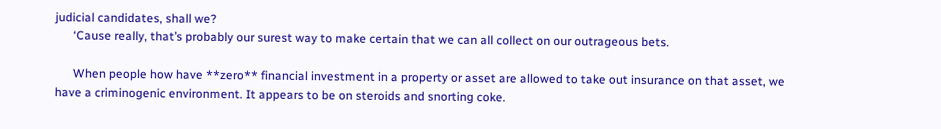judicial candidates, shall we?
      ‘Cause really, that’s probably our surest way to make certain that we can all collect on our outrageous bets.

      When people how have **zero** financial investment in a property or asset are allowed to take out insurance on that asset, we have a criminogenic environment. It appears to be on steroids and snorting coke.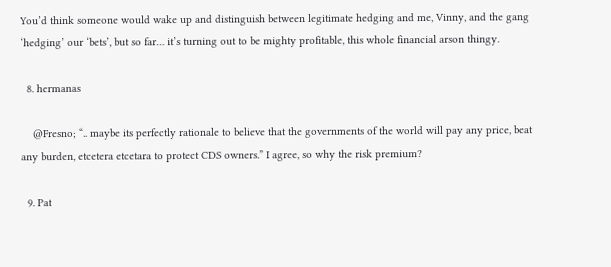You’d think someone would wake up and distinguish between legitimate hedging and me, Vinny, and the gang ‘hedging’ our ‘bets’, but so far… it’s turning out to be mighty profitable, this whole financial arson thingy.

  8. hermanas

    @Fresno; “.. maybe its perfectly rationale to believe that the governments of the world will pay any price, beat any burden, etcetera etcetara to protect CDS owners.” I agree, so why the risk premium?

  9. Pat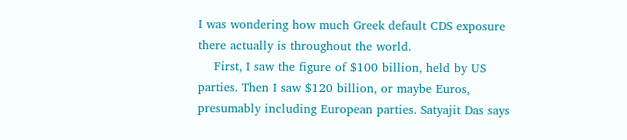I was wondering how much Greek default CDS exposure there actually is throughout the world.
    First, I saw the figure of $100 billion, held by US parties. Then I saw $120 billion, or maybe Euros, presumably including European parties. Satyajit Das says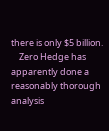there is only $5 billion.
    Zero Hedge has apparently done a reasonably thorough analysis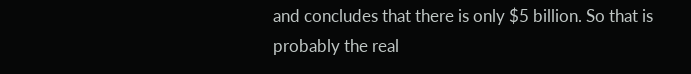and concludes that there is only $5 billion. So that is probably the real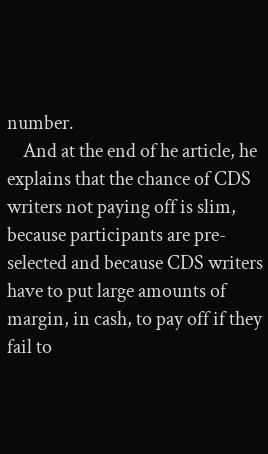number.
    And at the end of he article, he explains that the chance of CDS writers not paying off is slim, because participants are pre-selected and because CDS writers have to put large amounts of margin, in cash, to pay off if they fail to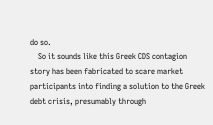do so.
    So it sounds like this Greek CDS contagion story has been fabricated to scare market participants into finding a solution to the Greek debt crisis, presumably through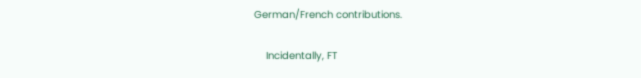German/French contributions.

    Incidentally, FT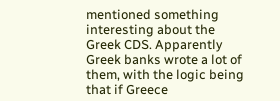mentioned something interesting about the Greek CDS. Apparently Greek banks wrote a lot of them, with the logic being that if Greece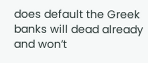does default the Greek banks will dead already and won’t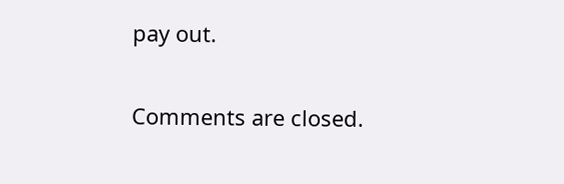pay out.

Comments are closed.